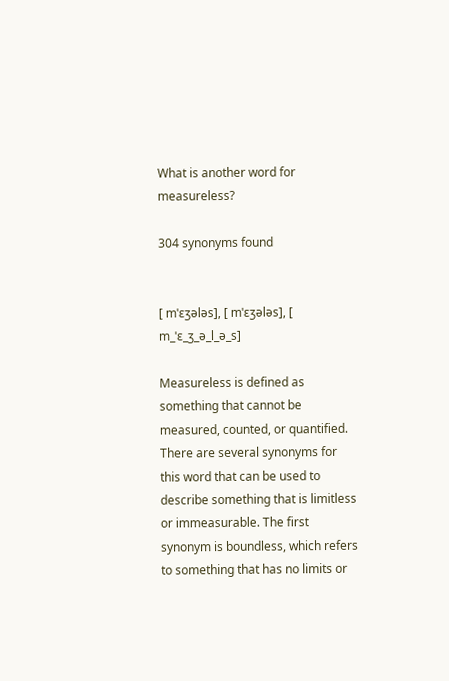What is another word for measureless?

304 synonyms found


[ mˈɛʒələs], [ mˈɛʒələs], [ m_ˈɛ_ʒ_ə_l_ə_s]

Measureless is defined as something that cannot be measured, counted, or quantified. There are several synonyms for this word that can be used to describe something that is limitless or immeasurable. The first synonym is boundless, which refers to something that has no limits or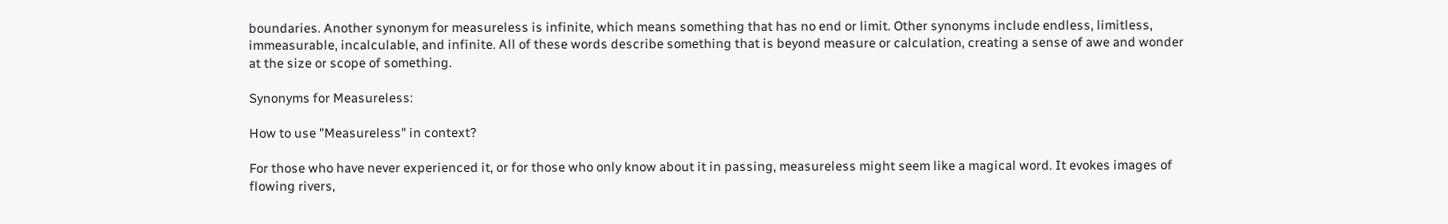boundaries. Another synonym for measureless is infinite, which means something that has no end or limit. Other synonyms include endless, limitless, immeasurable, incalculable, and infinite. All of these words describe something that is beyond measure or calculation, creating a sense of awe and wonder at the size or scope of something.

Synonyms for Measureless:

How to use "Measureless" in context?

For those who have never experienced it, or for those who only know about it in passing, measureless might seem like a magical word. It evokes images of flowing rivers,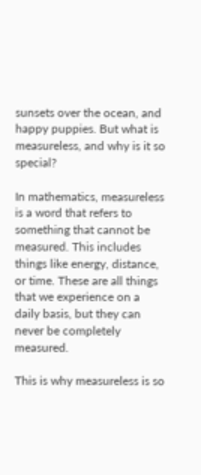sunsets over the ocean, and happy puppies. But what is measureless, and why is it so special?

In mathematics, measureless is a word that refers to something that cannot be measured. This includes things like energy, distance, or time. These are all things that we experience on a daily basis, but they can never be completely measured.

This is why measureless is so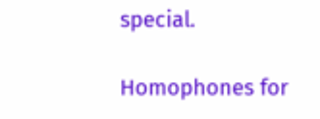special.

Homophones for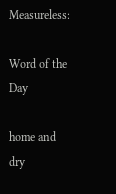Measureless:

Word of the Day

home and dry